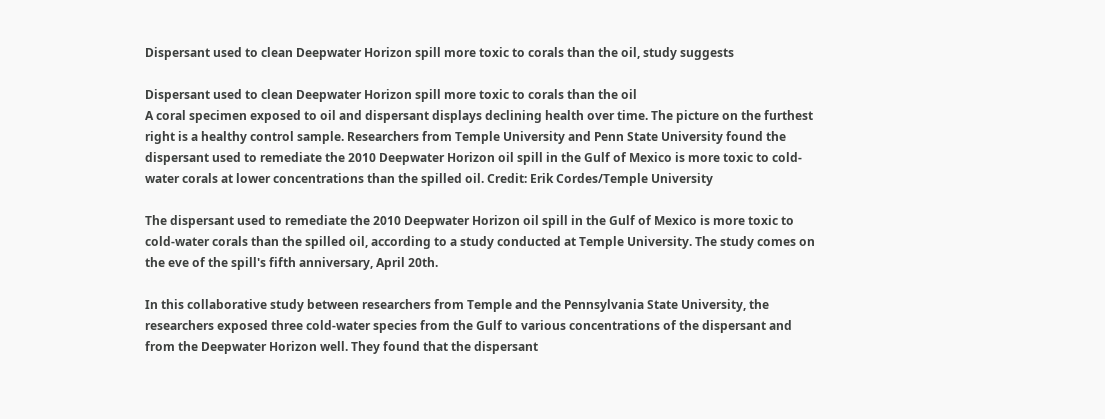Dispersant used to clean Deepwater Horizon spill more toxic to corals than the oil, study suggests

Dispersant used to clean Deepwater Horizon spill more toxic to corals than the oil
A coral specimen exposed to oil and dispersant displays declining health over time. The picture on the furthest right is a healthy control sample. Researchers from Temple University and Penn State University found the dispersant used to remediate the 2010 Deepwater Horizon oil spill in the Gulf of Mexico is more toxic to cold-water corals at lower concentrations than the spilled oil. Credit: Erik Cordes/Temple University

The dispersant used to remediate the 2010 Deepwater Horizon oil spill in the Gulf of Mexico is more toxic to cold-water corals than the spilled oil, according to a study conducted at Temple University. The study comes on the eve of the spill's fifth anniversary, April 20th.

In this collaborative study between researchers from Temple and the Pennsylvania State University, the researchers exposed three cold-water species from the Gulf to various concentrations of the dispersant and from the Deepwater Horizon well. They found that the dispersant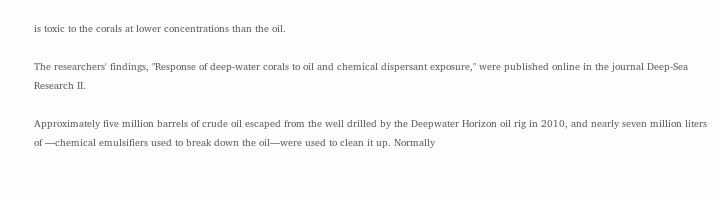is toxic to the corals at lower concentrations than the oil.

The researchers' findings, "Response of deep-water corals to oil and chemical dispersant exposure," were published online in the journal Deep-Sea Research II.

Approximately five million barrels of crude oil escaped from the well drilled by the Deepwater Horizon oil rig in 2010, and nearly seven million liters of —chemical emulsifiers used to break down the oil—were used to clean it up. Normally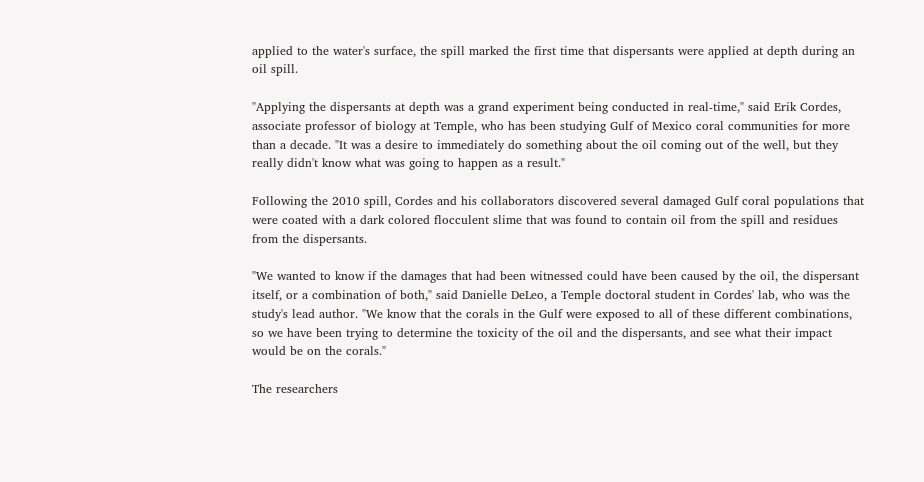applied to the water's surface, the spill marked the first time that dispersants were applied at depth during an oil spill.

"Applying the dispersants at depth was a grand experiment being conducted in real-time," said Erik Cordes, associate professor of biology at Temple, who has been studying Gulf of Mexico coral communities for more than a decade. "It was a desire to immediately do something about the oil coming out of the well, but they really didn't know what was going to happen as a result."

Following the 2010 spill, Cordes and his collaborators discovered several damaged Gulf coral populations that were coated with a dark colored flocculent slime that was found to contain oil from the spill and residues from the dispersants.

"We wanted to know if the damages that had been witnessed could have been caused by the oil, the dispersant itself, or a combination of both," said Danielle DeLeo, a Temple doctoral student in Cordes' lab, who was the study's lead author. "We know that the corals in the Gulf were exposed to all of these different combinations, so we have been trying to determine the toxicity of the oil and the dispersants, and see what their impact would be on the corals."

The researchers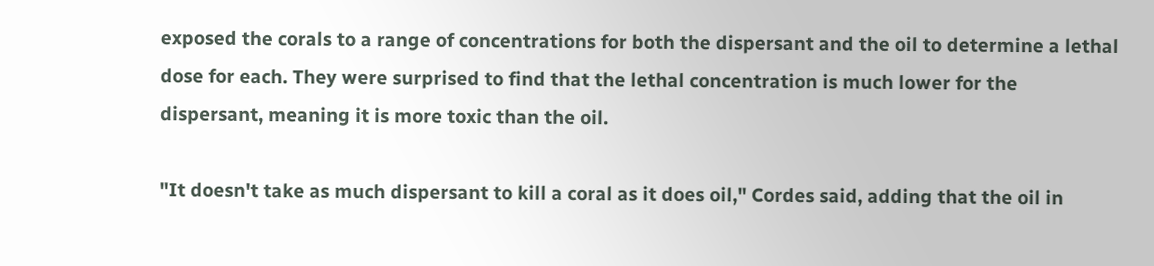exposed the corals to a range of concentrations for both the dispersant and the oil to determine a lethal dose for each. They were surprised to find that the lethal concentration is much lower for the dispersant, meaning it is more toxic than the oil.

"It doesn't take as much dispersant to kill a coral as it does oil," Cordes said, adding that the oil in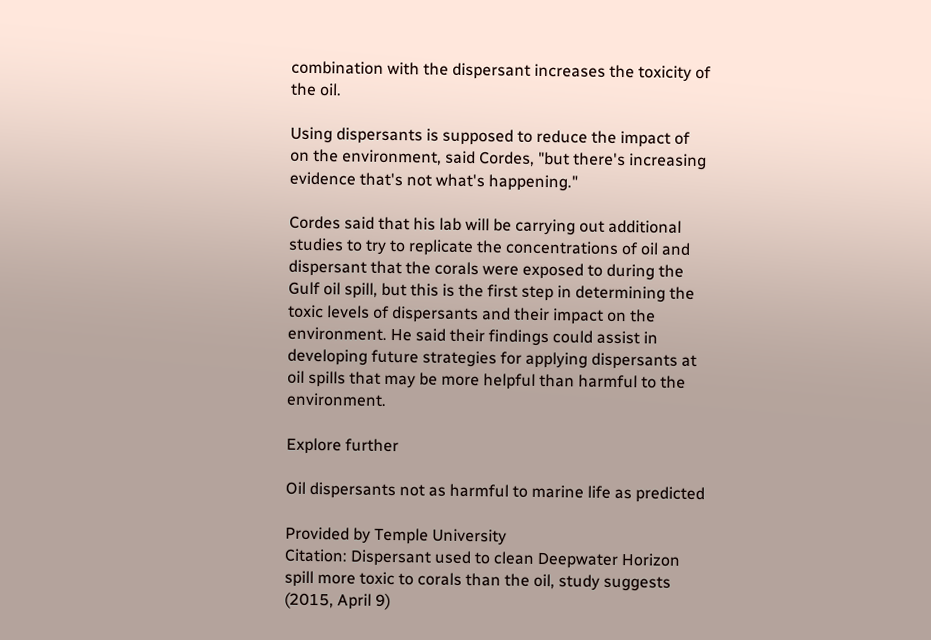combination with the dispersant increases the toxicity of the oil.

Using dispersants is supposed to reduce the impact of on the environment, said Cordes, "but there's increasing evidence that's not what's happening."

Cordes said that his lab will be carrying out additional studies to try to replicate the concentrations of oil and dispersant that the corals were exposed to during the Gulf oil spill, but this is the first step in determining the toxic levels of dispersants and their impact on the environment. He said their findings could assist in developing future strategies for applying dispersants at oil spills that may be more helpful than harmful to the environment.

Explore further

Oil dispersants not as harmful to marine life as predicted

Provided by Temple University
Citation: Dispersant used to clean Deepwater Horizon spill more toxic to corals than the oil, study suggests (2015, April 9)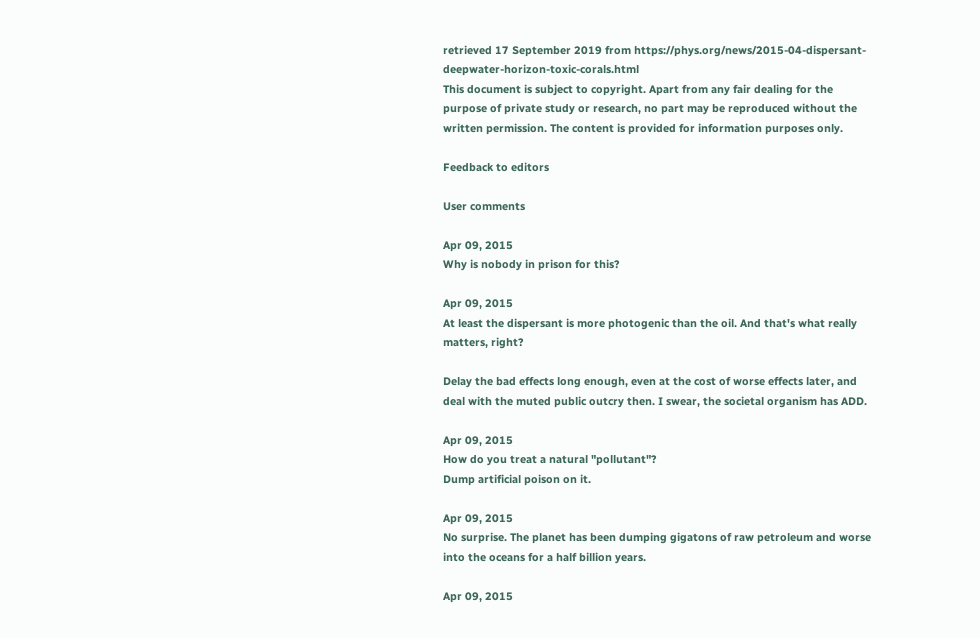retrieved 17 September 2019 from https://phys.org/news/2015-04-dispersant-deepwater-horizon-toxic-corals.html
This document is subject to copyright. Apart from any fair dealing for the purpose of private study or research, no part may be reproduced without the written permission. The content is provided for information purposes only.

Feedback to editors

User comments

Apr 09, 2015
Why is nobody in prison for this?

Apr 09, 2015
At least the dispersant is more photogenic than the oil. And that's what really matters, right?

Delay the bad effects long enough, even at the cost of worse effects later, and deal with the muted public outcry then. I swear, the societal organism has ADD.

Apr 09, 2015
How do you treat a natural "pollutant"?
Dump artificial poison on it.

Apr 09, 2015
No surprise. The planet has been dumping gigatons of raw petroleum and worse into the oceans for a half billion years.

Apr 09, 2015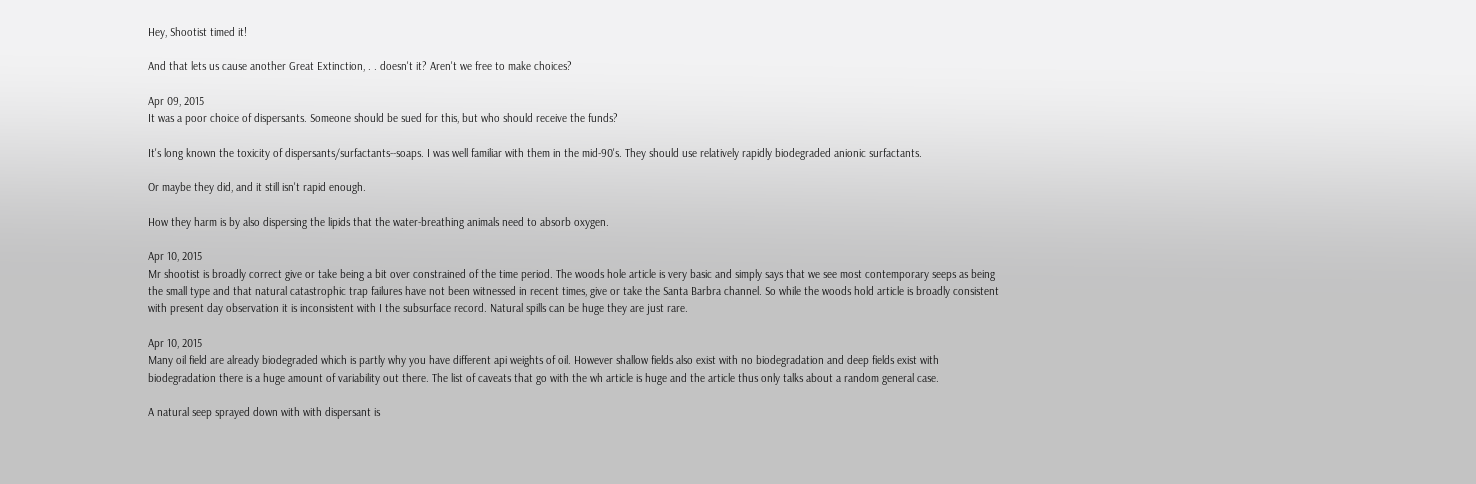Hey, Shootist timed it!

And that lets us cause another Great Extinction, . . doesn't it? Aren't we free to make choices?

Apr 09, 2015
It was a poor choice of dispersants. Someone should be sued for this, but who should receive the funds?

It's long known the toxicity of dispersants/surfactants--soaps. I was well familiar with them in the mid-90's. They should use relatively rapidly biodegraded anionic surfactants.

Or maybe they did, and it still isn't rapid enough.

How they harm is by also dispersing the lipids that the water-breathing animals need to absorb oxygen.

Apr 10, 2015
Mr shootist is broadly correct give or take being a bit over constrained of the time period. The woods hole article is very basic and simply says that we see most contemporary seeps as being the small type and that natural catastrophic trap failures have not been witnessed in recent times, give or take the Santa Barbra channel. So while the woods hold article is broadly consistent with present day observation it is inconsistent with I the subsurface record. Natural spills can be huge they are just rare.

Apr 10, 2015
Many oil field are already biodegraded which is partly why you have different api weights of oil. However shallow fields also exist with no biodegradation and deep fields exist with biodegradation there is a huge amount of variability out there. The list of caveats that go with the wh article is huge and the article thus only talks about a random general case.

A natural seep sprayed down with with dispersant is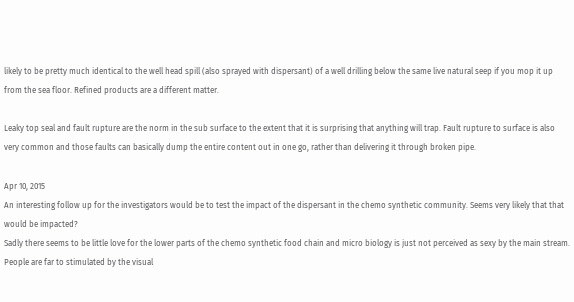likely to be pretty much identical to the well head spill (also sprayed with dispersant) of a well drilling below the same live natural seep if you mop it up from the sea floor. Refined products are a different matter.

Leaky top seal and fault rupture are the norm in the sub surface to the extent that it is surprising that anything will trap. Fault rupture to surface is also very common and those faults can basically dump the entire content out in one go, rather than delivering it through broken pipe.

Apr 10, 2015
An interesting follow up for the investigators would be to test the impact of the dispersant in the chemo synthetic community. Seems very likely that that would be impacted?
Sadly there seems to be little love for the lower parts of the chemo synthetic food chain and micro biology is just not perceived as sexy by the main stream. People are far to stimulated by the visual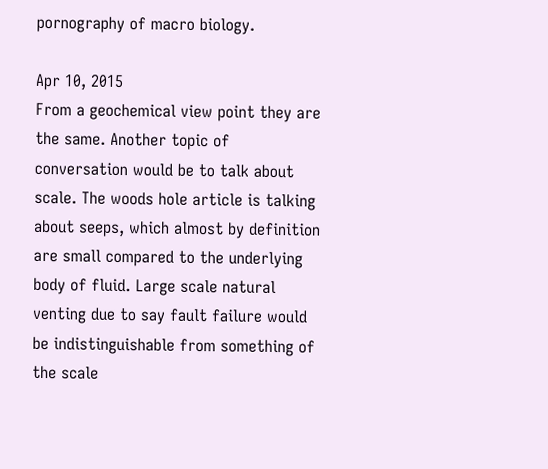pornography of macro biology.

Apr 10, 2015
From a geochemical view point they are the same. Another topic of conversation would be to talk about scale. The woods hole article is talking about seeps, which almost by definition are small compared to the underlying body of fluid. Large scale natural venting due to say fault failure would be indistinguishable from something of the scale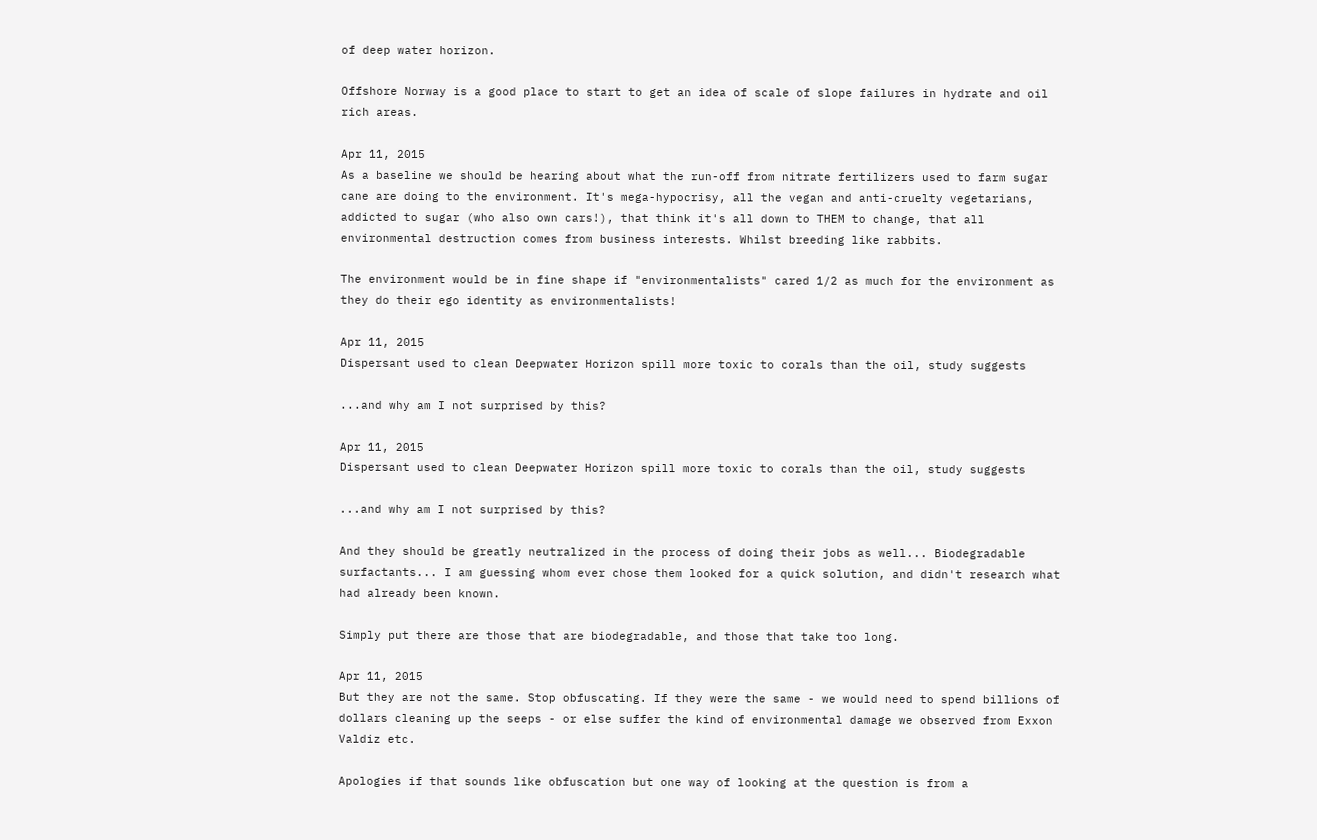of deep water horizon.

Offshore Norway is a good place to start to get an idea of scale of slope failures in hydrate and oil rich areas.

Apr 11, 2015
As a baseline we should be hearing about what the run-off from nitrate fertilizers used to farm sugar cane are doing to the environment. It's mega-hypocrisy, all the vegan and anti-cruelty vegetarians, addicted to sugar (who also own cars!), that think it's all down to THEM to change, that all environmental destruction comes from business interests. Whilst breeding like rabbits.

The environment would be in fine shape if "environmentalists" cared 1/2 as much for the environment as they do their ego identity as environmentalists!

Apr 11, 2015
Dispersant used to clean Deepwater Horizon spill more toxic to corals than the oil, study suggests

...and why am I not surprised by this?

Apr 11, 2015
Dispersant used to clean Deepwater Horizon spill more toxic to corals than the oil, study suggests

...and why am I not surprised by this?

And they should be greatly neutralized in the process of doing their jobs as well... Biodegradable surfactants... I am guessing whom ever chose them looked for a quick solution, and didn't research what had already been known.

Simply put there are those that are biodegradable, and those that take too long.

Apr 11, 2015
But they are not the same. Stop obfuscating. If they were the same - we would need to spend billions of dollars cleaning up the seeps - or else suffer the kind of environmental damage we observed from Exxon Valdiz etc.

Apologies if that sounds like obfuscation but one way of looking at the question is from a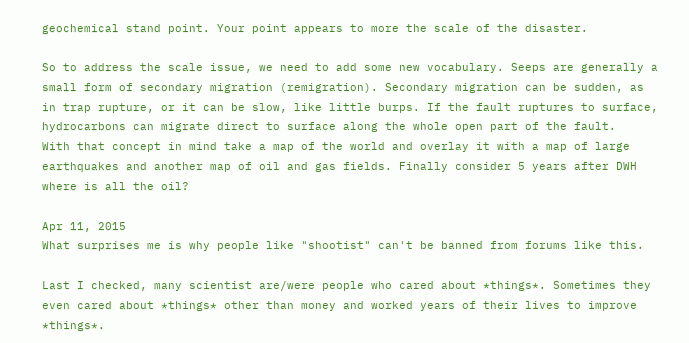geochemical stand point. Your point appears to more the scale of the disaster.

So to address the scale issue, we need to add some new vocabulary. Seeps are generally a small form of secondary migration (remigration). Secondary migration can be sudden, as in trap rupture, or it can be slow, like little burps. If the fault ruptures to surface, hydrocarbons can migrate direct to surface along the whole open part of the fault.
With that concept in mind take a map of the world and overlay it with a map of large earthquakes and another map of oil and gas fields. Finally consider 5 years after DWH where is all the oil?

Apr 11, 2015
What surprises me is why people like "shootist" can't be banned from forums like this.

Last I checked, many scientist are/were people who cared about *things*. Sometimes they even cared about *things* other than money and worked years of their lives to improve *things*.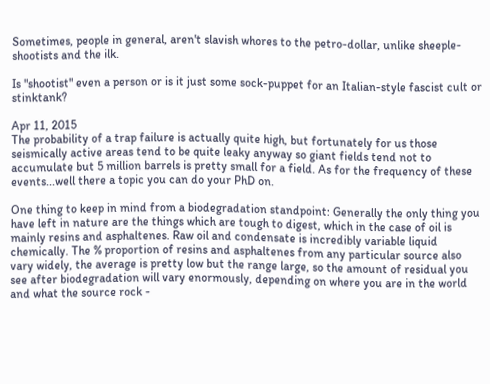Sometimes, people in general, aren't slavish whores to the petro-dollar, unlike sheeple-shootists and the ilk.

Is "shootist" even a person or is it just some sock-puppet for an Italian-style fascist cult or stinktank?

Apr 11, 2015
The probability of a trap failure is actually quite high, but fortunately for us those seismically active areas tend to be quite leaky anyway so giant fields tend not to accumulate but 5 million barrels is pretty small for a field. As for the frequency of these events...well there a topic you can do your PhD on.

One thing to keep in mind from a biodegradation standpoint: Generally the only thing you have left in nature are the things which are tough to digest, which in the case of oil is mainly resins and asphaltenes. Raw oil and condensate is incredibly variable liquid chemically. The % proportion of resins and asphaltenes from any particular source also vary widely, the average is pretty low but the range large, so the amount of residual you see after biodegradation will vary enormously, depending on where you are in the world and what the source rock -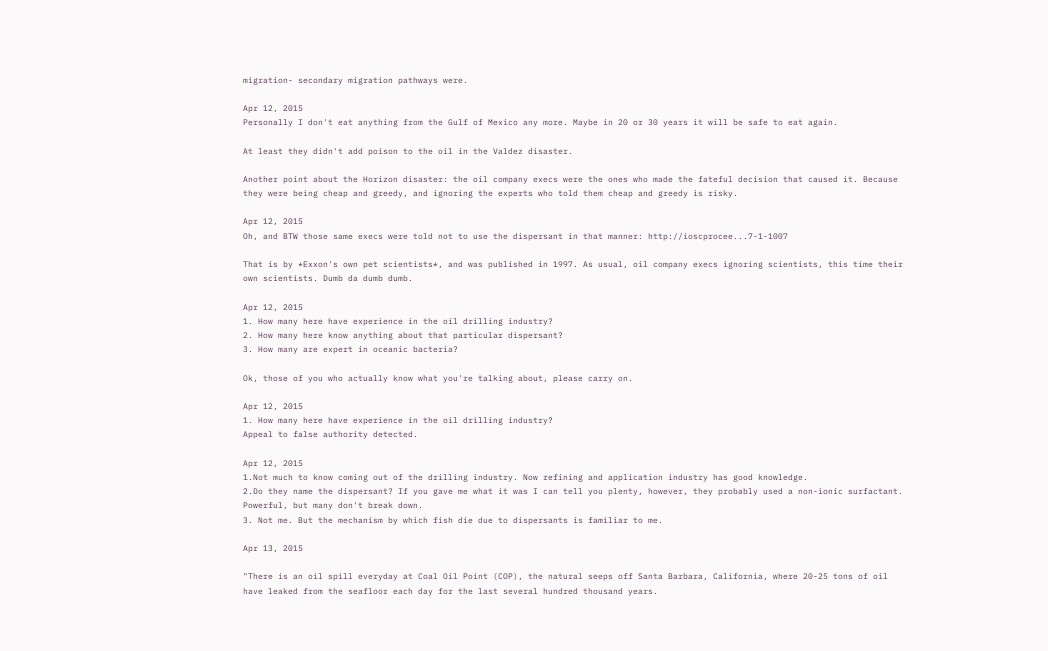migration- secondary migration pathways were.

Apr 12, 2015
Personally I don't eat anything from the Gulf of Mexico any more. Maybe in 20 or 30 years it will be safe to eat again.

At least they didn't add poison to the oil in the Valdez disaster.

Another point about the Horizon disaster: the oil company execs were the ones who made the fateful decision that caused it. Because they were being cheap and greedy, and ignoring the experts who told them cheap and greedy is risky.

Apr 12, 2015
Oh, and BTW those same execs were told not to use the dispersant in that manner: http://ioscprocee...7-1-1007

That is by *Exxon's own pet scientists*, and was published in 1997. As usual, oil company execs ignoring scientists, this time their own scientists. Dumb da dumb dumb.

Apr 12, 2015
1. How many here have experience in the oil drilling industry?
2. How many here know anything about that particular dispersant?
3. How many are expert in oceanic bacteria?

Ok, those of you who actually know what you're talking about, please carry on.

Apr 12, 2015
1. How many here have experience in the oil drilling industry?
Appeal to false authority detected.

Apr 12, 2015
1.Not much to know coming out of the drilling industry. Now refining and application industry has good knowledge.
2.Do they name the dispersant? If you gave me what it was I can tell you plenty, however, they probably used a non-ionic surfactant. Powerful, but many don't break down.
3. Not me. But the mechanism by which fish die due to dispersants is familiar to me.

Apr 13, 2015

"There is an oil spill everyday at Coal Oil Point (COP), the natural seeps off Santa Barbara, California, where 20-25 tons of oil have leaked from the seafloor each day for the last several hundred thousand years.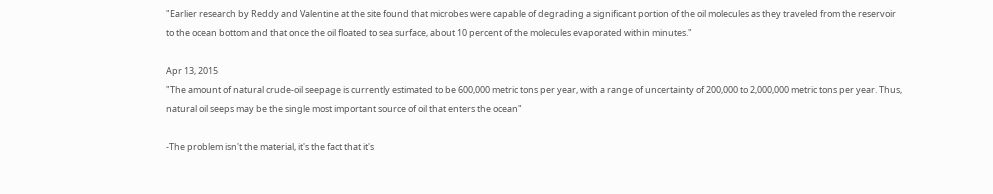"Earlier research by Reddy and Valentine at the site found that microbes were capable of degrading a significant portion of the oil molecules as they traveled from the reservoir to the ocean bottom and that once the oil floated to sea surface, about 10 percent of the molecules evaporated within minutes."

Apr 13, 2015
"The amount of natural crude-oil seepage is currently estimated to be 600,000 metric tons per year, with a range of uncertainty of 200,000 to 2,000,000 metric tons per year. Thus, natural oil seeps may be the single most important source of oil that enters the ocean"

-The problem isn't the material, it's the fact that it's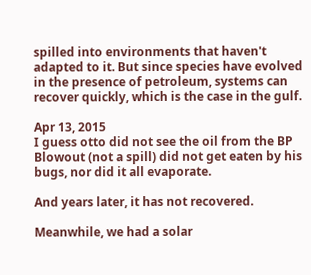spilled into environments that haven't adapted to it. But since species have evolved in the presence of petroleum, systems can recover quickly, which is the case in the gulf.

Apr 13, 2015
I guess otto did not see the oil from the BP Blowout (not a spill) did not get eaten by his bugs, nor did it all evaporate.

And years later, it has not recovered.

Meanwhile, we had a solar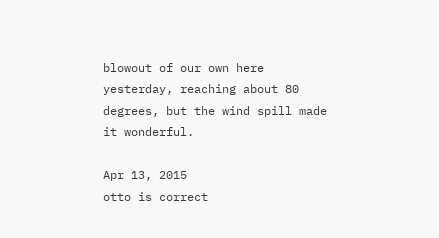blowout of our own here yesterday, reaching about 80 degrees, but the wind spill made it wonderful.

Apr 13, 2015
otto is correct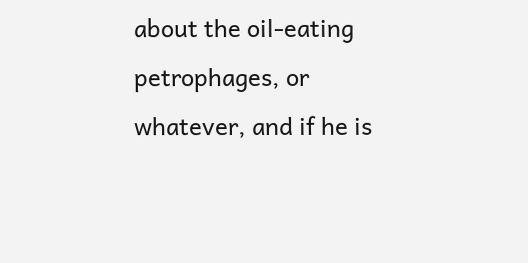about the oil-eating petrophages, or whatever, and if he is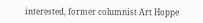interested, former columnist Art Hoppe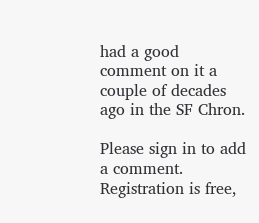had a good comment on it a couple of decades ago in the SF Chron.

Please sign in to add a comment. Registration is free,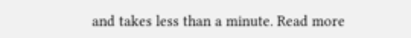and takes less than a minute. Read more